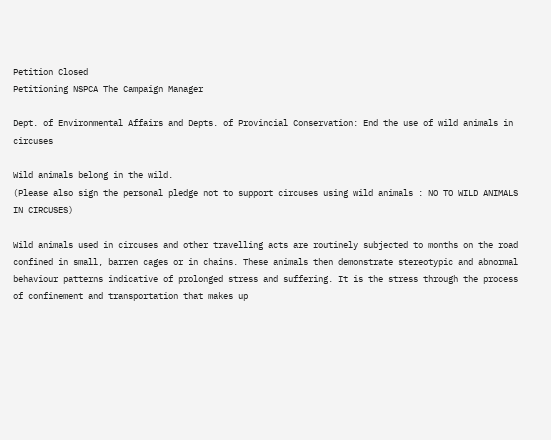Petition Closed
Petitioning NSPCA The Campaign Manager

Dept. of Environmental Affairs and Depts. of Provincial Conservation: End the use of wild animals in circuses

Wild animals belong in the wild.
(Please also sign the personal pledge not to support circuses using wild animals : NO TO WILD ANIMALS IN CIRCUSES)

Wild animals used in circuses and other travelling acts are routinely subjected to months on the road confined in small, barren cages or in chains. These animals then demonstrate stereotypic and abnormal behaviour patterns indicative of prolonged stress and suffering. It is the stress through the process of confinement and transportation that makes up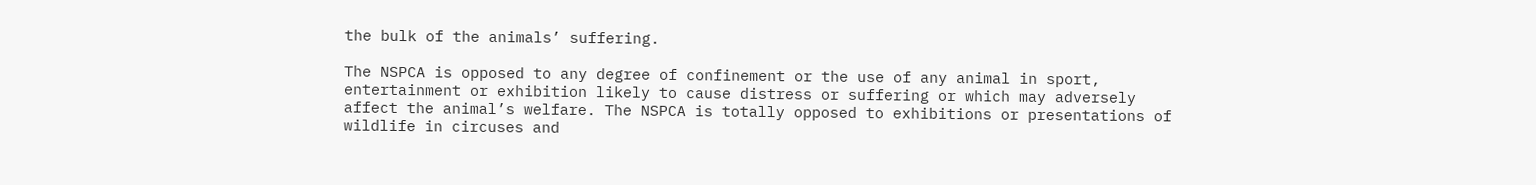the bulk of the animals’ suffering.

The NSPCA is opposed to any degree of confinement or the use of any animal in sport, entertainment or exhibition likely to cause distress or suffering or which may adversely affect the animal’s welfare. The NSPCA is totally opposed to exhibitions or presentations of wildlife in circuses and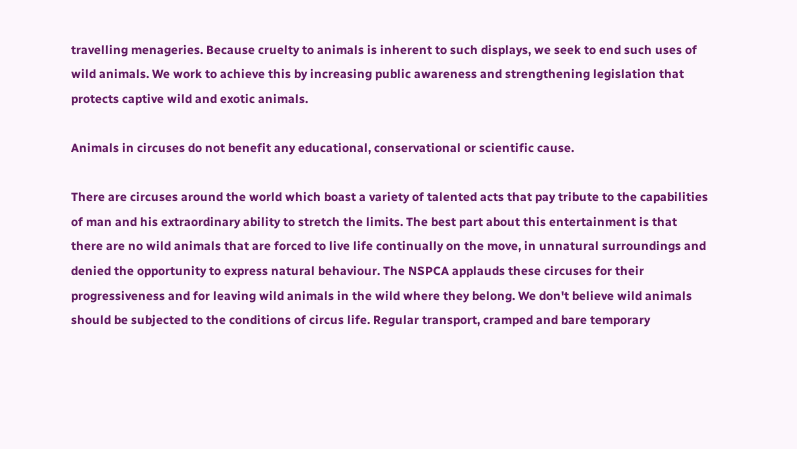travelling menageries. Because cruelty to animals is inherent to such displays, we seek to end such uses of wild animals. We work to achieve this by increasing public awareness and strengthening legislation that protects captive wild and exotic animals.

Animals in circuses do not benefit any educational, conservational or scientific cause.

There are circuses around the world which boast a variety of talented acts that pay tribute to the capabilities of man and his extraordinary ability to stretch the limits. The best part about this entertainment is that there are no wild animals that are forced to live life continually on the move, in unnatural surroundings and denied the opportunity to express natural behaviour. The NSPCA applauds these circuses for their progressiveness and for leaving wild animals in the wild where they belong. We don't believe wild animals should be subjected to the conditions of circus life. Regular transport, cramped and bare temporary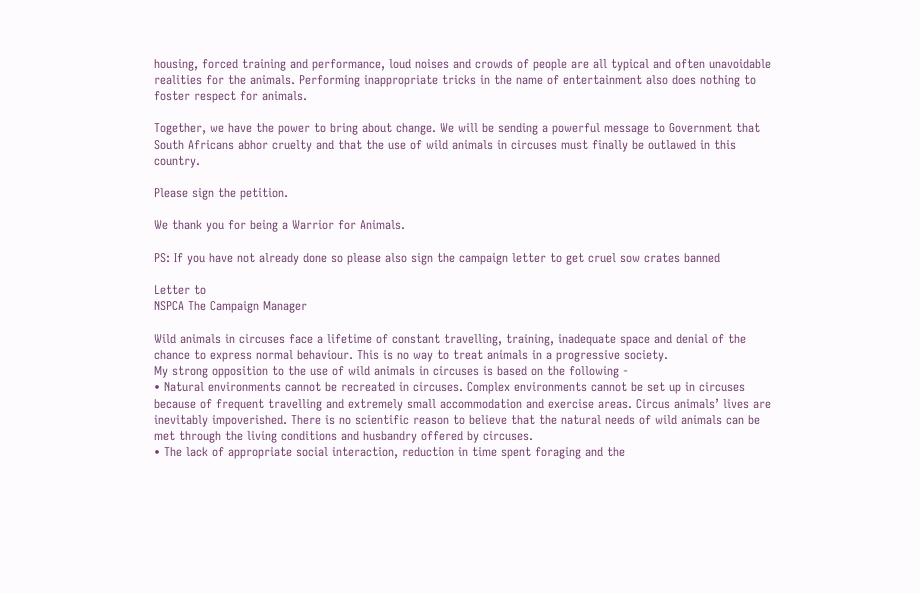housing, forced training and performance, loud noises and crowds of people are all typical and often unavoidable realities for the animals. Performing inappropriate tricks in the name of entertainment also does nothing to foster respect for animals.

Together, we have the power to bring about change. We will be sending a powerful message to Government that South Africans abhor cruelty and that the use of wild animals in circuses must finally be outlawed in this country.

Please sign the petition.

We thank you for being a Warrior for Animals.

PS: If you have not already done so please also sign the campaign letter to get cruel sow crates banned

Letter to
NSPCA The Campaign Manager

Wild animals in circuses face a lifetime of constant travelling, training, inadequate space and denial of the chance to express normal behaviour. This is no way to treat animals in a progressive society.
My strong opposition to the use of wild animals in circuses is based on the following -
• Natural environments cannot be recreated in circuses. Complex environments cannot be set up in circuses because of frequent travelling and extremely small accommodation and exercise areas. Circus animals’ lives are inevitably impoverished. There is no scientific reason to believe that the natural needs of wild animals can be met through the living conditions and husbandry offered by circuses.
• The lack of appropriate social interaction, reduction in time spent foraging and the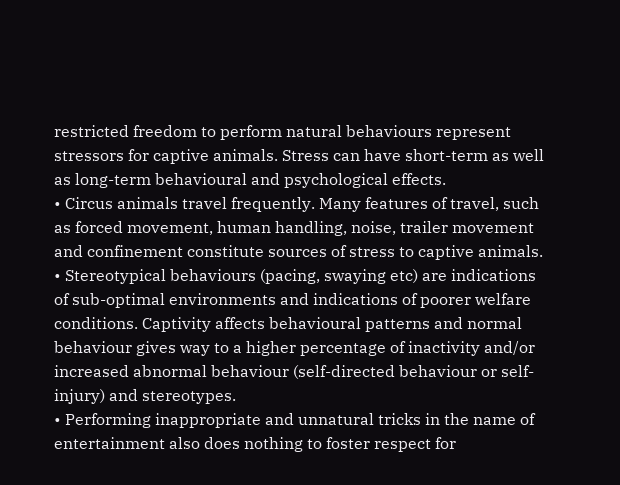restricted freedom to perform natural behaviours represent stressors for captive animals. Stress can have short-term as well as long-term behavioural and psychological effects.
• Circus animals travel frequently. Many features of travel, such as forced movement, human handling, noise, trailer movement and confinement constitute sources of stress to captive animals.
• Stereotypical behaviours (pacing, swaying etc) are indications of sub-optimal environments and indications of poorer welfare conditions. Captivity affects behavioural patterns and normal behaviour gives way to a higher percentage of inactivity and/or increased abnormal behaviour (self-directed behaviour or self-injury) and stereotypes.
• Performing inappropriate and unnatural tricks in the name of entertainment also does nothing to foster respect for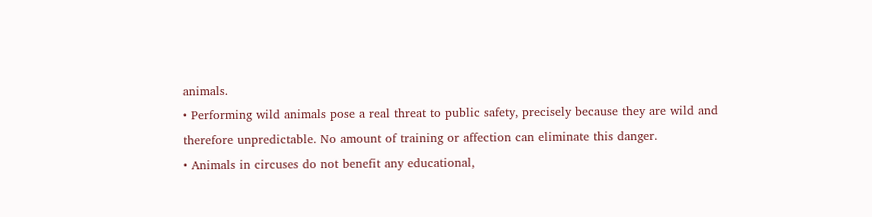animals.
• Performing wild animals pose a real threat to public safety, precisely because they are wild and therefore unpredictable. No amount of training or affection can eliminate this danger.
• Animals in circuses do not benefit any educational,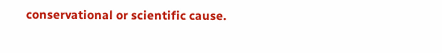conservational or scientific cause.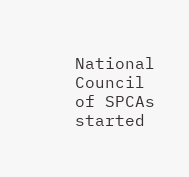National Council of SPCAs started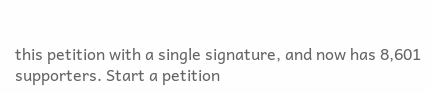this petition with a single signature, and now has 8,601 supporters. Start a petition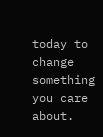today to change something you care about.